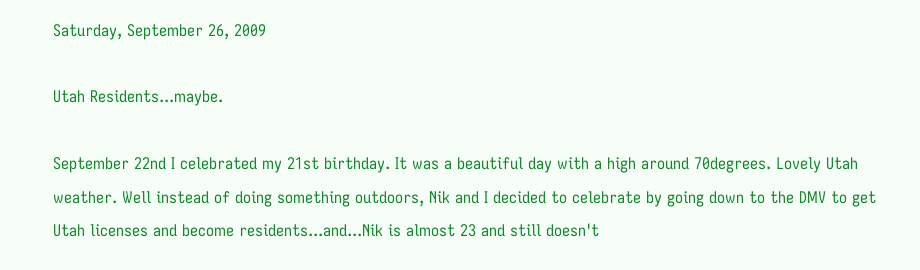Saturday, September 26, 2009

Utah Residents...maybe.

September 22nd I celebrated my 21st birthday. It was a beautiful day with a high around 70degrees. Lovely Utah weather. Well instead of doing something outdoors, Nik and I decided to celebrate by going down to the DMV to get Utah licenses and become residents...and...Nik is almost 23 and still doesn't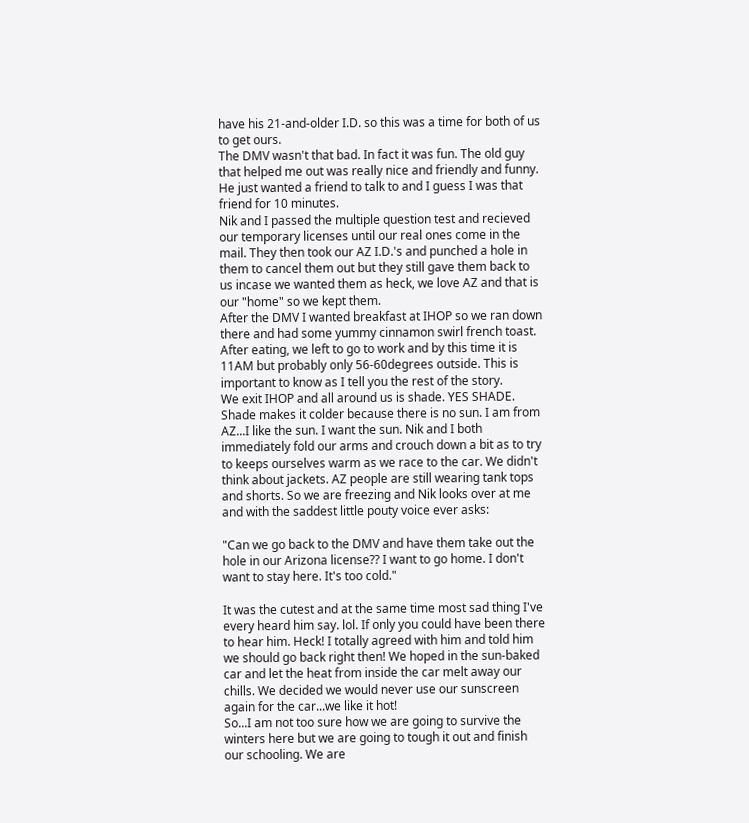have his 21-and-older I.D. so this was a time for both of us to get ours.
The DMV wasn't that bad. In fact it was fun. The old guy that helped me out was really nice and friendly and funny. He just wanted a friend to talk to and I guess I was that friend for 10 minutes.
Nik and I passed the multiple question test and recieved our temporary licenses until our real ones come in the mail. They then took our AZ I.D.'s and punched a hole in them to cancel them out but they still gave them back to us incase we wanted them as heck, we love AZ and that is our "home" so we kept them.
After the DMV I wanted breakfast at IHOP so we ran down there and had some yummy cinnamon swirl french toast. After eating, we left to go to work and by this time it is 11AM but probably only 56-60degrees outside. This is important to know as I tell you the rest of the story.
We exit IHOP and all around us is shade. YES SHADE. Shade makes it colder because there is no sun. I am from AZ...I like the sun. I want the sun. Nik and I both immediately fold our arms and crouch down a bit as to try to keeps ourselves warm as we race to the car. We didn't think about jackets. AZ people are still wearing tank tops and shorts. So we are freezing and Nik looks over at me and with the saddest little pouty voice ever asks:

"Can we go back to the DMV and have them take out the hole in our Arizona license?? I want to go home. I don't want to stay here. It's too cold."

It was the cutest and at the same time most sad thing I've every heard him say. lol. If only you could have been there to hear him. Heck! I totally agreed with him and told him we should go back right then! We hoped in the sun-baked car and let the heat from inside the car melt away our chills. We decided we would never use our sunscreen again for the car...we like it hot!
So...I am not too sure how we are going to survive the winters here but we are going to tough it out and finish our schooling. We are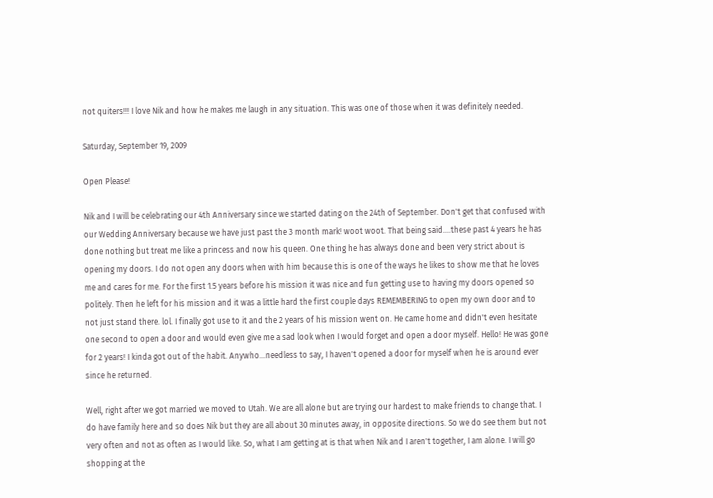not quiters!!! I love Nik and how he makes me laugh in any situation. This was one of those when it was definitely needed.

Saturday, September 19, 2009

Open Please!

Nik and I will be celebrating our 4th Anniversary since we started dating on the 24th of September. Don't get that confused with our Wedding Anniversary because we have just past the 3 month mark! woot woot. That being said....these past 4 years he has done nothing but treat me like a princess and now his queen. One thing he has always done and been very strict about is opening my doors. I do not open any doors when with him because this is one of the ways he likes to show me that he loves me and cares for me. For the first 1.5 years before his mission it was nice and fun getting use to having my doors opened so politely. Then he left for his mission and it was a little hard the first couple days REMEMBERING to open my own door and to not just stand there. lol. I finally got use to it and the 2 years of his mission went on. He came home and didn't even hesitate one second to open a door and would even give me a sad look when I would forget and open a door myself. Hello! He was gone for 2 years! I kinda got out of the habit. Anywho...needless to say, I haven't opened a door for myself when he is around ever since he returned.

Well, right after we got married we moved to Utah. We are all alone but are trying our hardest to make friends to change that. I do have family here and so does Nik but they are all about 30 minutes away, in opposite directions. So we do see them but not very often and not as often as I would like. So, what I am getting at is that when Nik and I aren't together, I am alone. I will go shopping at the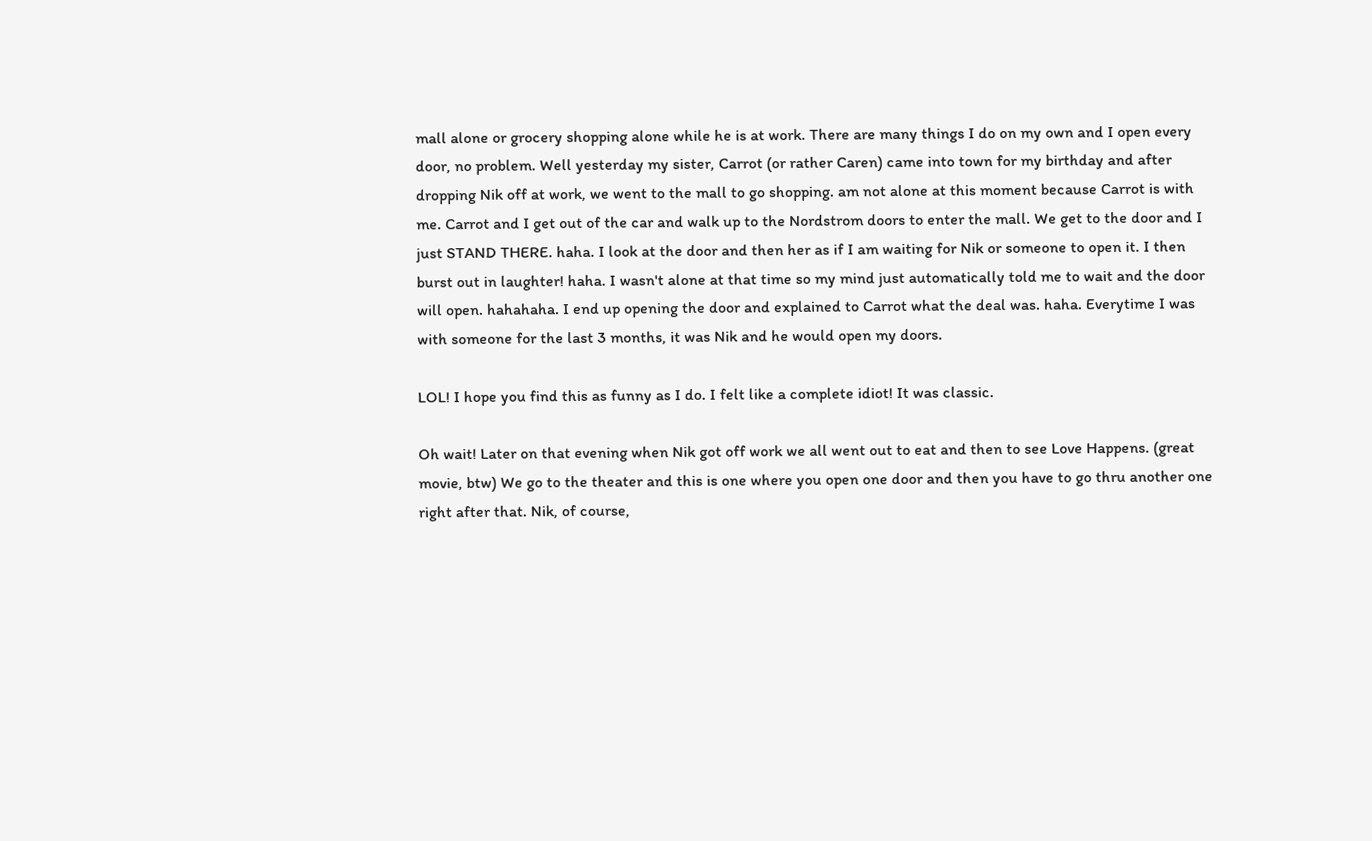mall alone or grocery shopping alone while he is at work. There are many things I do on my own and I open every door, no problem. Well yesterday my sister, Carrot (or rather Caren) came into town for my birthday and after dropping Nik off at work, we went to the mall to go shopping. am not alone at this moment because Carrot is with me. Carrot and I get out of the car and walk up to the Nordstrom doors to enter the mall. We get to the door and I just STAND THERE. haha. I look at the door and then her as if I am waiting for Nik or someone to open it. I then burst out in laughter! haha. I wasn't alone at that time so my mind just automatically told me to wait and the door will open. hahahaha. I end up opening the door and explained to Carrot what the deal was. haha. Everytime I was with someone for the last 3 months, it was Nik and he would open my doors.

LOL! I hope you find this as funny as I do. I felt like a complete idiot! It was classic.

Oh wait! Later on that evening when Nik got off work we all went out to eat and then to see Love Happens. (great movie, btw) We go to the theater and this is one where you open one door and then you have to go thru another one right after that. Nik, of course,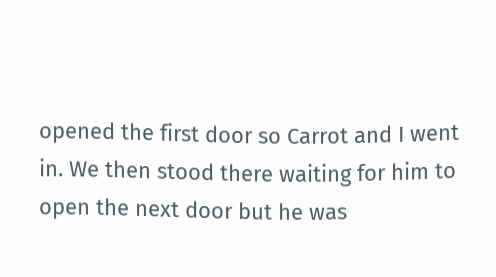opened the first door so Carrot and I went in. We then stood there waiting for him to open the next door but he was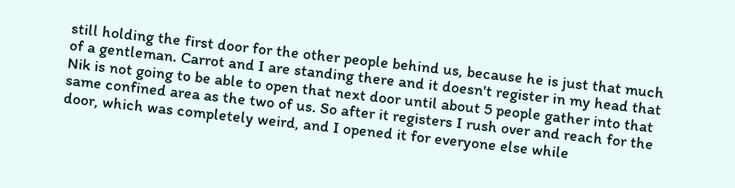still holding the first door for the other people behind us, because he is just that much of a gentleman. Carrot and I are standing there and it doesn't register in my head that Nik is not going to be able to open that next door until about 5 people gather into that same confined area as the two of us. So after it registers I rush over and reach for the door, which was completely weird, and I opened it for everyone else while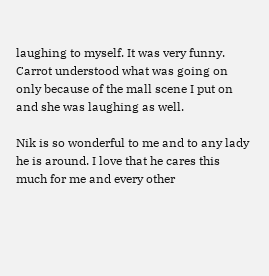laughing to myself. It was very funny. Carrot understood what was going on only because of the mall scene I put on and she was laughing as well.

Nik is so wonderful to me and to any lady he is around. I love that he cares this much for me and every other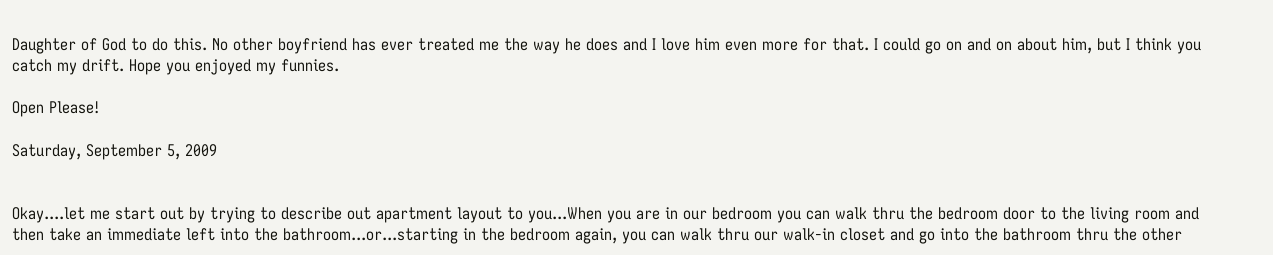Daughter of God to do this. No other boyfriend has ever treated me the way he does and I love him even more for that. I could go on and on about him, but I think you catch my drift. Hope you enjoyed my funnies.

Open Please!

Saturday, September 5, 2009


Okay....let me start out by trying to describe out apartment layout to you...When you are in our bedroom you can walk thru the bedroom door to the living room and then take an immediate left into the bathroom...or...starting in the bedroom again, you can walk thru our walk-in closet and go into the bathroom thru the other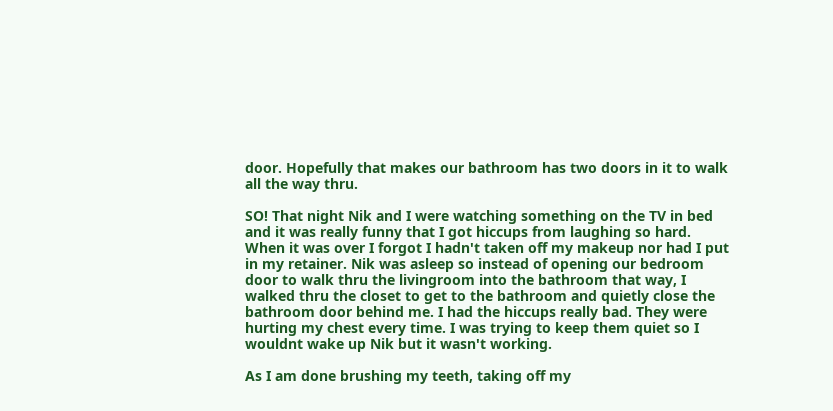door. Hopefully that makes our bathroom has two doors in it to walk all the way thru.

SO! That night Nik and I were watching something on the TV in bed and it was really funny that I got hiccups from laughing so hard. When it was over I forgot I hadn't taken off my makeup nor had I put in my retainer. Nik was asleep so instead of opening our bedroom door to walk thru the livingroom into the bathroom that way, I walked thru the closet to get to the bathroom and quietly close the bathroom door behind me. I had the hiccups really bad. They were hurting my chest every time. I was trying to keep them quiet so I wouldnt wake up Nik but it wasn't working.

As I am done brushing my teeth, taking off my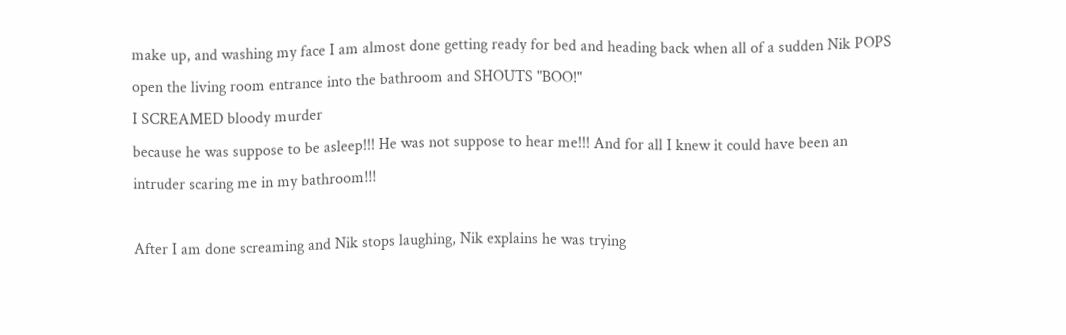make up, and washing my face I am almost done getting ready for bed and heading back when all of a sudden Nik POPS open the living room entrance into the bathroom and SHOUTS "BOO!"
I SCREAMED bloody murder
because he was suppose to be asleep!!! He was not suppose to hear me!!! And for all I knew it could have been an intruder scaring me in my bathroom!!!

After I am done screaming and Nik stops laughing, Nik explains he was trying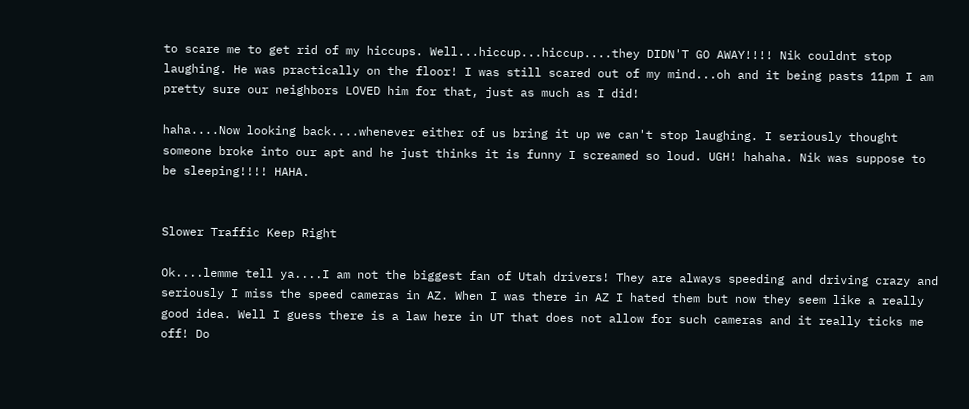to scare me to get rid of my hiccups. Well...hiccup...hiccup....they DIDN'T GO AWAY!!!! Nik couldnt stop laughing. He was practically on the floor! I was still scared out of my mind...oh and it being pasts 11pm I am pretty sure our neighbors LOVED him for that, just as much as I did!

haha....Now looking back....whenever either of us bring it up we can't stop laughing. I seriously thought someone broke into our apt and he just thinks it is funny I screamed so loud. UGH! hahaha. Nik was suppose to be sleeping!!!! HAHA.


Slower Traffic Keep Right

Ok....lemme tell ya....I am not the biggest fan of Utah drivers! They are always speeding and driving crazy and seriously I miss the speed cameras in AZ. When I was there in AZ I hated them but now they seem like a really good idea. Well I guess there is a law here in UT that does not allow for such cameras and it really ticks me off! Do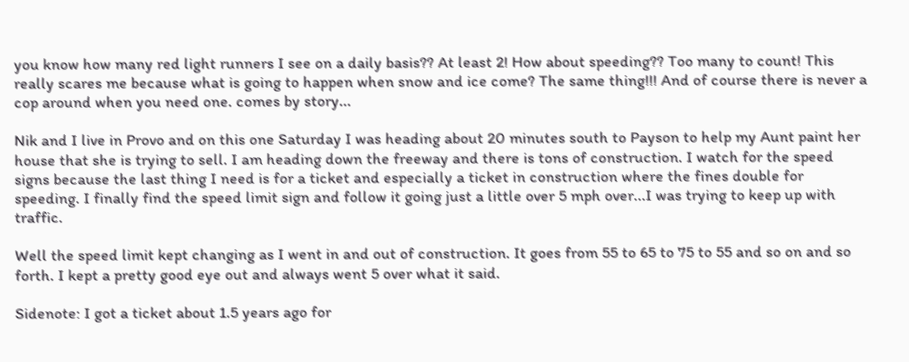you know how many red light runners I see on a daily basis?? At least 2! How about speeding?? Too many to count! This really scares me because what is going to happen when snow and ice come? The same thing!!! And of course there is never a cop around when you need one. comes by story...

Nik and I live in Provo and on this one Saturday I was heading about 20 minutes south to Payson to help my Aunt paint her house that she is trying to sell. I am heading down the freeway and there is tons of construction. I watch for the speed signs because the last thing I need is for a ticket and especially a ticket in construction where the fines double for speeding. I finally find the speed limit sign and follow it going just a little over 5 mph over...I was trying to keep up with traffic.

Well the speed limit kept changing as I went in and out of construction. It goes from 55 to 65 to 75 to 55 and so on and so forth. I kept a pretty good eye out and always went 5 over what it said.

Sidenote: I got a ticket about 1.5 years ago for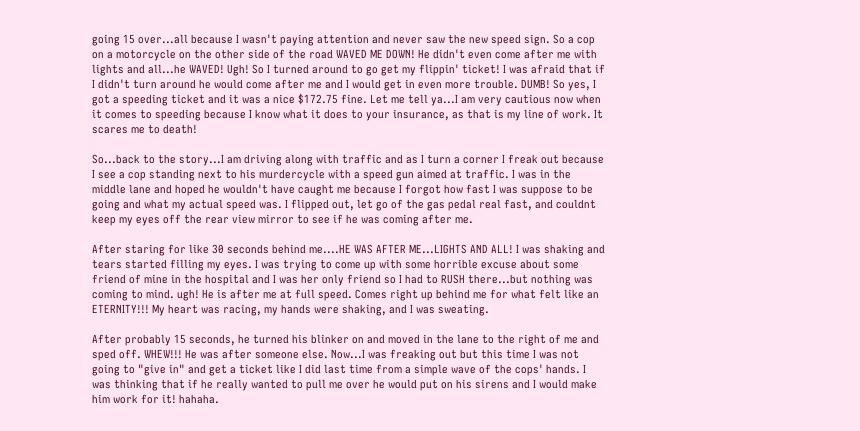going 15 over...all because I wasn't paying attention and never saw the new speed sign. So a cop on a motorcycle on the other side of the road WAVED ME DOWN! He didn't even come after me with lights and all...he WAVED! Ugh! So I turned around to go get my flippin' ticket! I was afraid that if I didn't turn around he would come after me and I would get in even more trouble. DUMB! So yes, I got a speeding ticket and it was a nice $172.75 fine. Let me tell ya...I am very cautious now when it comes to speeding because I know what it does to your insurance, as that is my line of work. It scares me to death!

So...back to the story...I am driving along with traffic and as I turn a corner I freak out because I see a cop standing next to his murdercycle with a speed gun aimed at traffic. I was in the middle lane and hoped he wouldn't have caught me because I forgot how fast I was suppose to be going and what my actual speed was. I flipped out, let go of the gas pedal real fast, and couldnt keep my eyes off the rear view mirror to see if he was coming after me.

After staring for like 30 seconds behind me....HE WAS AFTER ME...LIGHTS AND ALL! I was shaking and tears started filling my eyes. I was trying to come up with some horrible excuse about some friend of mine in the hospital and I was her only friend so I had to RUSH there...but nothing was coming to mind. ugh! He is after me at full speed. Comes right up behind me for what felt like an ETERNITY!!! My heart was racing, my hands were shaking, and I was sweating.

After probably 15 seconds, he turned his blinker on and moved in the lane to the right of me and sped off. WHEW!!! He was after someone else. Now...I was freaking out but this time I was not going to "give in" and get a ticket like I did last time from a simple wave of the cops' hands. I was thinking that if he really wanted to pull me over he would put on his sirens and I would make him work for it! hahaha.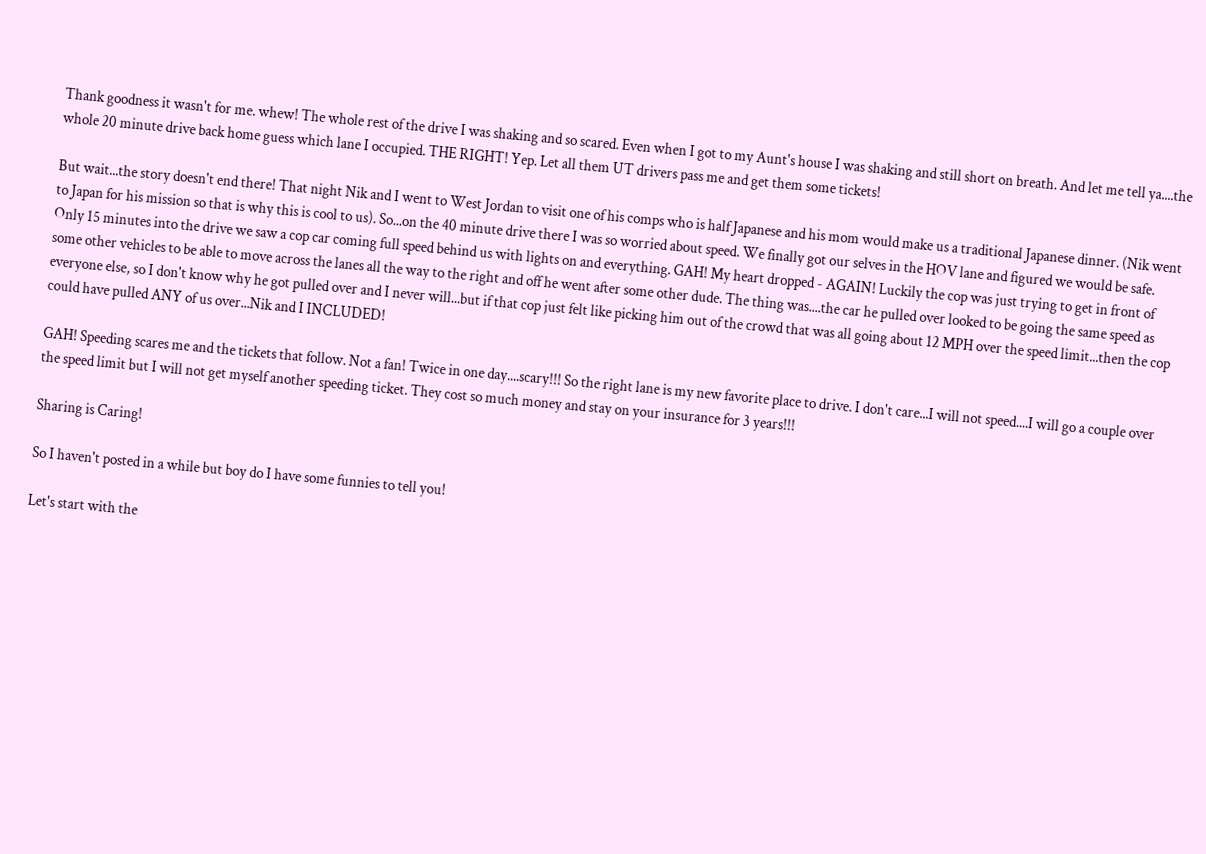Thank goodness it wasn't for me. whew! The whole rest of the drive I was shaking and so scared. Even when I got to my Aunt's house I was shaking and still short on breath. And let me tell ya....the whole 20 minute drive back home guess which lane I occupied. THE RIGHT! Yep. Let all them UT drivers pass me and get them some tickets!

But wait...the story doesn't end there! That night Nik and I went to West Jordan to visit one of his comps who is half Japanese and his mom would make us a traditional Japanese dinner. (Nik went to Japan for his mission so that is why this is cool to us). So...on the 40 minute drive there I was so worried about speed. We finally got our selves in the HOV lane and figured we would be safe. Only 15 minutes into the drive we saw a cop car coming full speed behind us with lights on and everything. GAH! My heart dropped - AGAIN! Luckily the cop was just trying to get in front of some other vehicles to be able to move across the lanes all the way to the right and off he went after some other dude. The thing was....the car he pulled over looked to be going the same speed as everyone else, so I don't know why he got pulled over and I never will...but if that cop just felt like picking him out of the crowd that was all going about 12 MPH over the speed limit...then the cop could have pulled ANY of us over...Nik and I INCLUDED!

GAH! Speeding scares me and the tickets that follow. Not a fan! Twice in one day....scary!!! So the right lane is my new favorite place to drive. I don't care...I will not speed....I will go a couple over the speed limit but I will not get myself another speeding ticket. They cost so much money and stay on your insurance for 3 years!!!

Sharing is Caring!

So I haven't posted in a while but boy do I have some funnies to tell you!

Let's start with the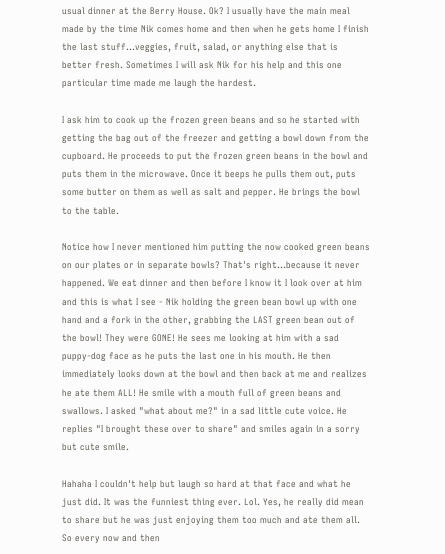usual dinner at the Berry House. Ok? I usually have the main meal made by the time Nik comes home and then when he gets home I finish the last stuff...veggies, fruit, salad, or anything else that is better fresh. Sometimes I will ask Nik for his help and this one particular time made me laugh the hardest.

I ask him to cook up the frozen green beans and so he started with getting the bag out of the freezer and getting a bowl down from the cupboard. He proceeds to put the frozen green beans in the bowl and puts them in the microwave. Once it beeps he pulls them out, puts some butter on them as well as salt and pepper. He brings the bowl to the table.

Notice how I never mentioned him putting the now cooked green beans on our plates or in separate bowls? That's right...because it never happened. We eat dinner and then before I know it I look over at him and this is what I see - Nik holding the green bean bowl up with one hand and a fork in the other, grabbing the LAST green bean out of the bowl! They were GONE! He sees me looking at him with a sad puppy-dog face as he puts the last one in his mouth. He then immediately looks down at the bowl and then back at me and realizes he ate them ALL! He smile with a mouth full of green beans and swallows. I asked "what about me?" in a sad little cute voice. He replies "I brought these over to share" and smiles again in a sorry but cute smile.

Hahaha I couldn't help but laugh so hard at that face and what he just did. It was the funniest thing ever. Lol. Yes, he really did mean to share but he was just enjoying them too much and ate them all. So every now and then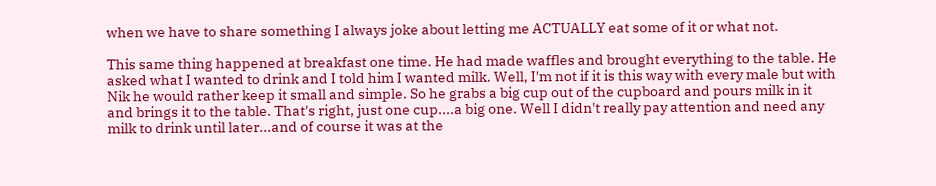when we have to share something I always joke about letting me ACTUALLY eat some of it or what not.

This same thing happened at breakfast one time. He had made waffles and brought everything to the table. He asked what I wanted to drink and I told him I wanted milk. Well, I'm not if it is this way with every male but with Nik he would rather keep it small and simple. So he grabs a big cup out of the cupboard and pours milk in it and brings it to the table. That's right, just one cup....a big one. Well I didn't really pay attention and need any milk to drink until later...and of course it was at the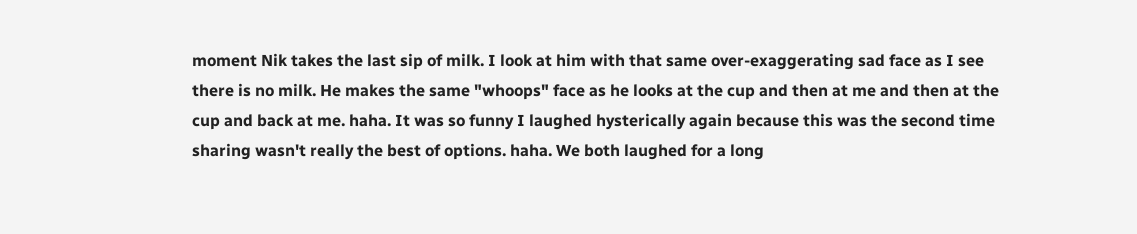moment Nik takes the last sip of milk. I look at him with that same over-exaggerating sad face as I see there is no milk. He makes the same "whoops" face as he looks at the cup and then at me and then at the cup and back at me. haha. It was so funny I laughed hysterically again because this was the second time sharing wasn't really the best of options. haha. We both laughed for a long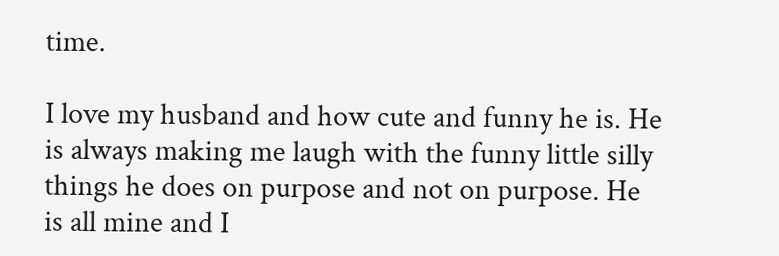time.

I love my husband and how cute and funny he is. He is always making me laugh with the funny little silly things he does on purpose and not on purpose. He is all mine and I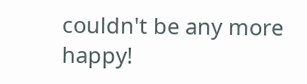couldn't be any more happy!